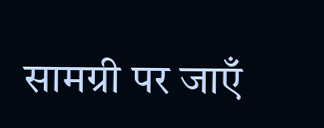सामग्री पर जाएँ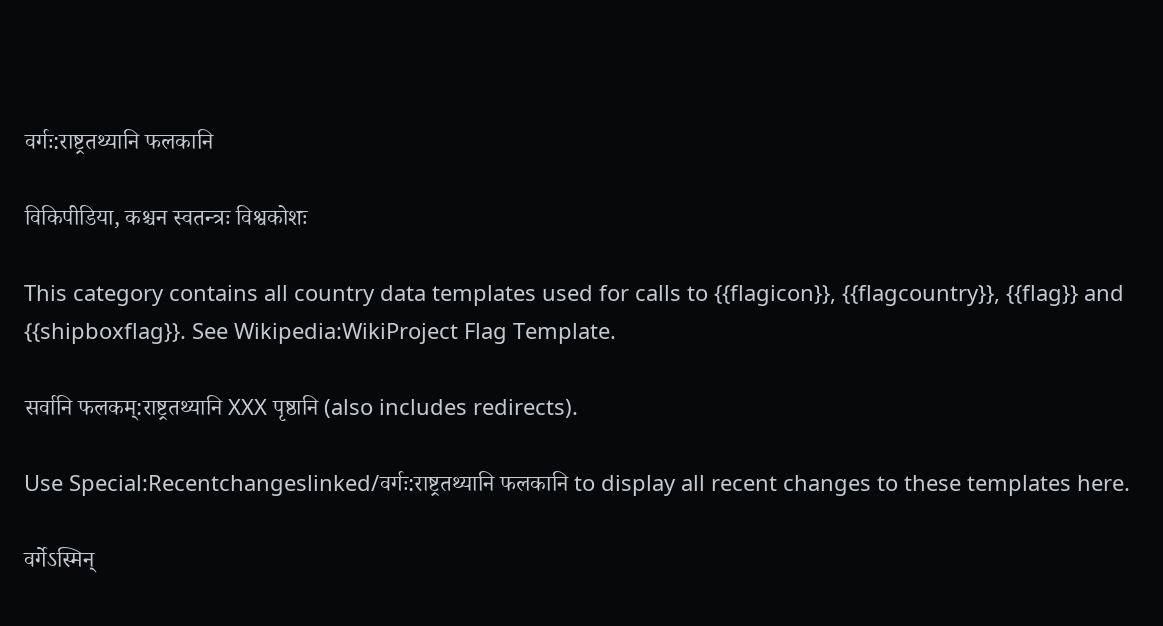वर्गः:राष्ट्रतथ्यानि फलकानि

विकिपीडिया, कश्चन स्वतन्त्रः विश्वकोशः

This category contains all country data templates used for calls to {{flagicon}}, {{flagcountry}}, {{flag}} and {{shipboxflag}}. See Wikipedia:WikiProject Flag Template.

सर्वानि फलकम्:राष्ट्रतथ्यानि XXX पृष्ठानि (also includes redirects).

Use Special:Recentchangeslinked/वर्गः:राष्ट्रतथ्यानि फलकानि to display all recent changes to these templates here.

वर्गेऽस्मिन्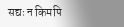सद्यः न किमपि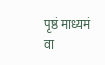पृष्ठं माध्यमं वा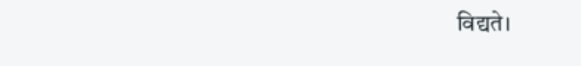विद्यते।